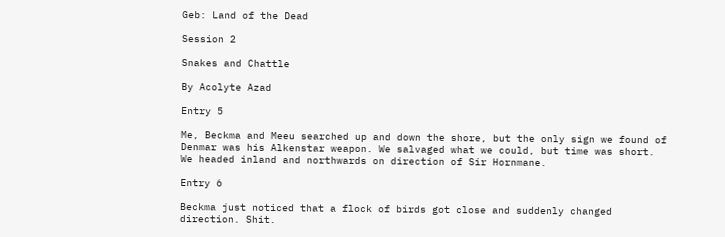Geb: Land of the Dead

Session 2

Snakes and Chattle

By Acolyte Azad

Entry 5

Me, Beckma and Meeu searched up and down the shore, but the only sign we found of Denmar was his Alkenstar weapon. We salvaged what we could, but time was short.
We headed inland and northwards on direction of Sir Hornmane.

Entry 6

Beckma just noticed that a flock of birds got close and suddenly changed direction. Shit.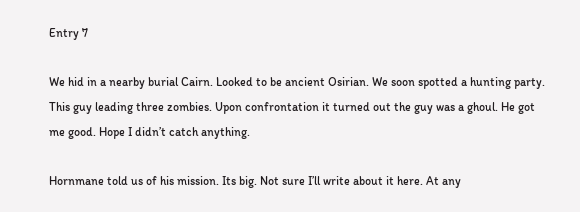Entry 7

We hid in a nearby burial Cairn. Looked to be ancient Osirian. We soon spotted a hunting party. This guy leading three zombies. Upon confrontation it turned out the guy was a ghoul. He got me good. Hope I didn’t catch anything.

Hornmane told us of his mission. Its big. Not sure I’ll write about it here. At any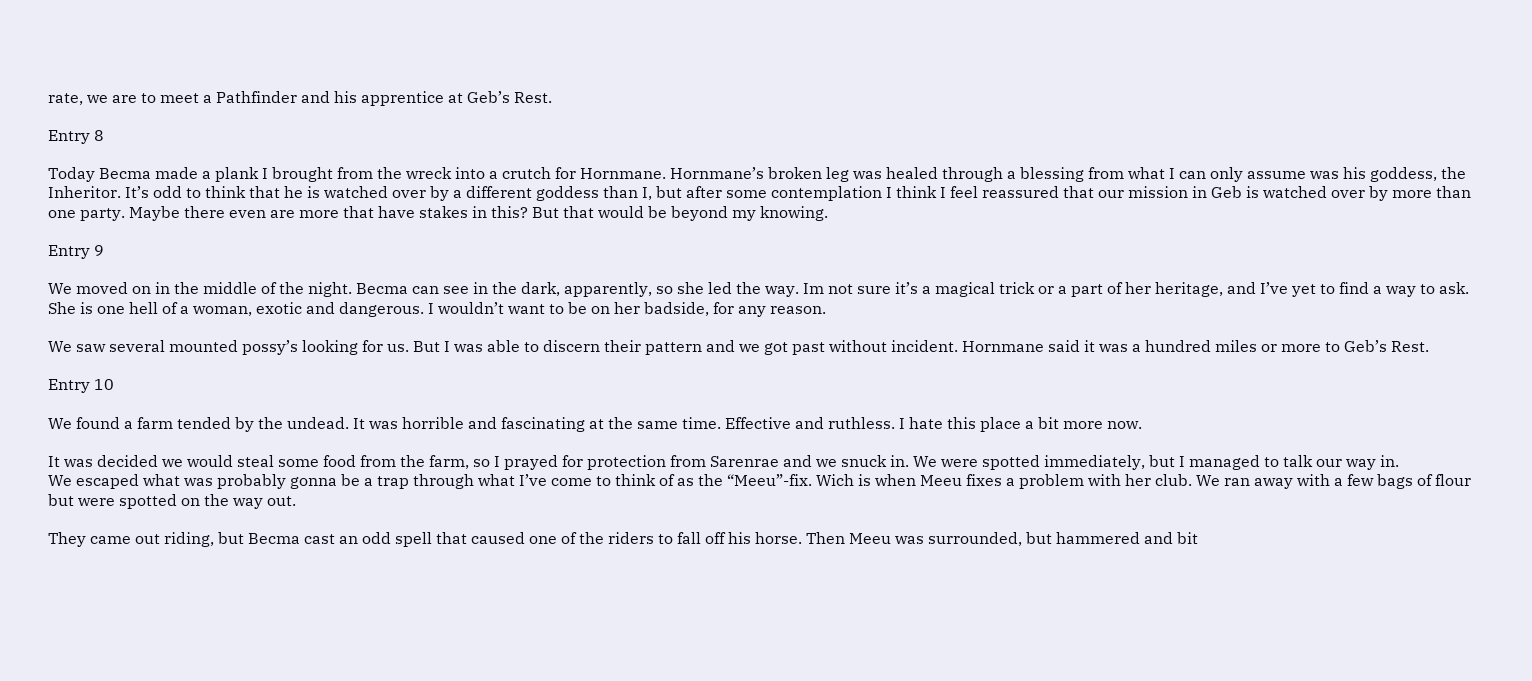rate, we are to meet a Pathfinder and his apprentice at Geb’s Rest.

Entry 8

Today Becma made a plank I brought from the wreck into a crutch for Hornmane. Hornmane’s broken leg was healed through a blessing from what I can only assume was his goddess, the Inheritor. It’s odd to think that he is watched over by a different goddess than I, but after some contemplation I think I feel reassured that our mission in Geb is watched over by more than one party. Maybe there even are more that have stakes in this? But that would be beyond my knowing.

Entry 9

We moved on in the middle of the night. Becma can see in the dark, apparently, so she led the way. Im not sure it’s a magical trick or a part of her heritage, and I’ve yet to find a way to ask. She is one hell of a woman, exotic and dangerous. I wouldn’t want to be on her badside, for any reason.

We saw several mounted possy’s looking for us. But I was able to discern their pattern and we got past without incident. Hornmane said it was a hundred miles or more to Geb’s Rest.

Entry 10

We found a farm tended by the undead. It was horrible and fascinating at the same time. Effective and ruthless. I hate this place a bit more now.

It was decided we would steal some food from the farm, so I prayed for protection from Sarenrae and we snuck in. We were spotted immediately, but I managed to talk our way in.
We escaped what was probably gonna be a trap through what I’ve come to think of as the “Meeu”-fix. Wich is when Meeu fixes a problem with her club. We ran away with a few bags of flour but were spotted on the way out.

They came out riding, but Becma cast an odd spell that caused one of the riders to fall off his horse. Then Meeu was surrounded, but hammered and bit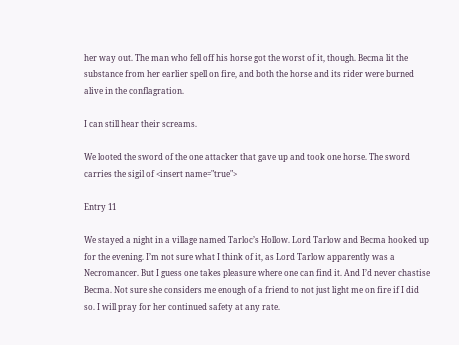her way out. The man who fell off his horse got the worst of it, though. Becma lit the substance from her earlier spell on fire, and both the horse and its rider were burned alive in the conflagration.

I can still hear their screams.

We looted the sword of the one attacker that gave up and took one horse. The sword carries the sigil of <insert name="true">

Entry 11

We stayed a night in a village named Tarloc’s Hollow. Lord Tarlow and Becma hooked up for the evening. I’m not sure what I think of it, as Lord Tarlow apparently was a Necromancer. But I guess one takes pleasure where one can find it. And I’d never chastise Becma. Not sure she considers me enough of a friend to not just light me on fire if I did so. I will pray for her continued safety at any rate.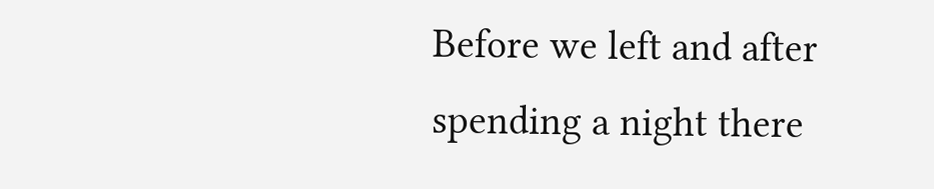Before we left and after spending a night there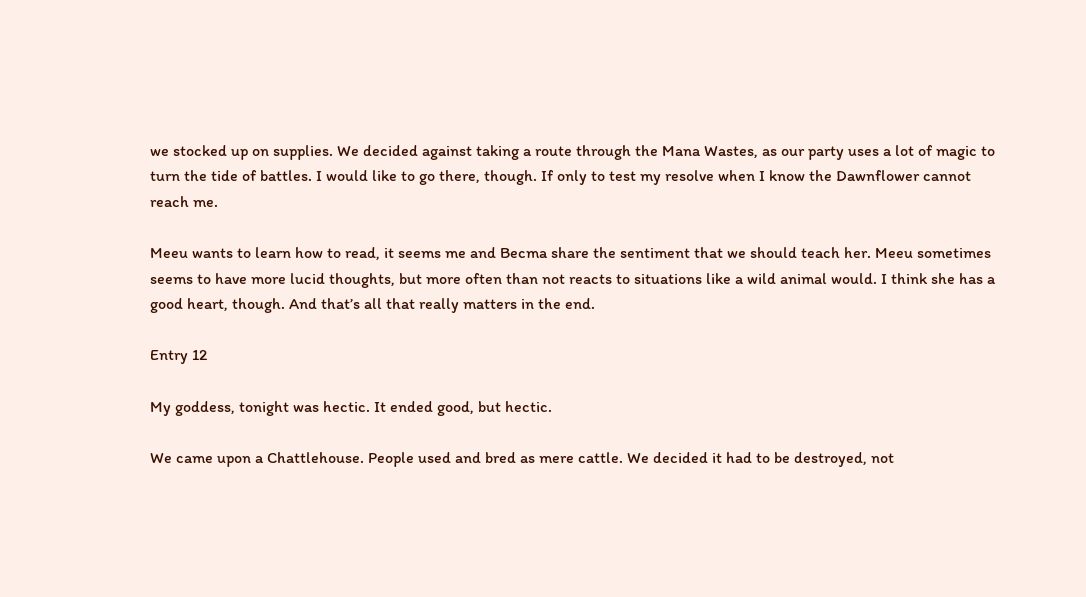we stocked up on supplies. We decided against taking a route through the Mana Wastes, as our party uses a lot of magic to turn the tide of battles. I would like to go there, though. If only to test my resolve when I know the Dawnflower cannot reach me.

Meeu wants to learn how to read, it seems me and Becma share the sentiment that we should teach her. Meeu sometimes seems to have more lucid thoughts, but more often than not reacts to situations like a wild animal would. I think she has a good heart, though. And that’s all that really matters in the end.

Entry 12

My goddess, tonight was hectic. It ended good, but hectic.

We came upon a Chattlehouse. People used and bred as mere cattle. We decided it had to be destroyed, not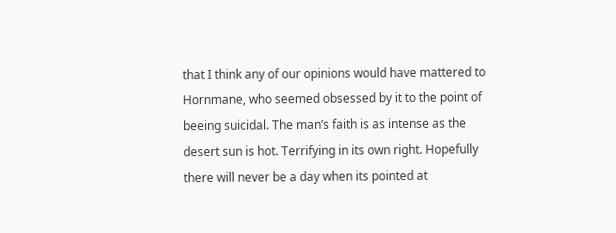that I think any of our opinions would have mattered to Hornmane, who seemed obsessed by it to the point of beeing suicidal. The man’s faith is as intense as the desert sun is hot. Terrifying in its own right. Hopefully there will never be a day when its pointed at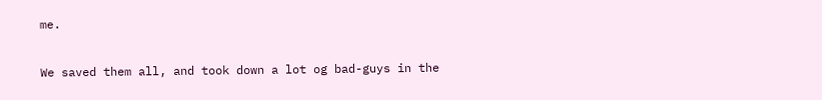me.

We saved them all, and took down a lot og bad-guys in the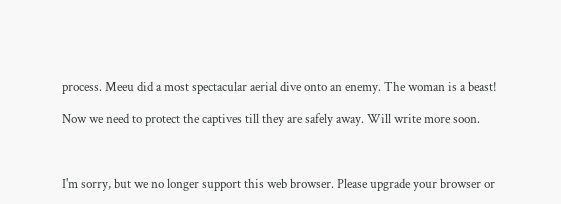process. Meeu did a most spectacular aerial dive onto an enemy. The woman is a beast!

Now we need to protect the captives till they are safely away. Will write more soon.



I'm sorry, but we no longer support this web browser. Please upgrade your browser or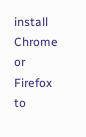install Chrome or Firefox to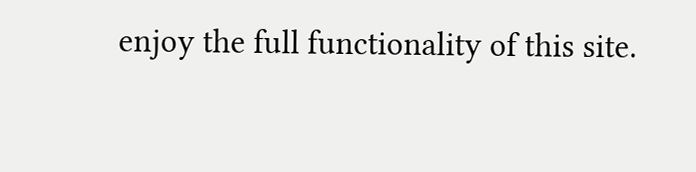enjoy the full functionality of this site.